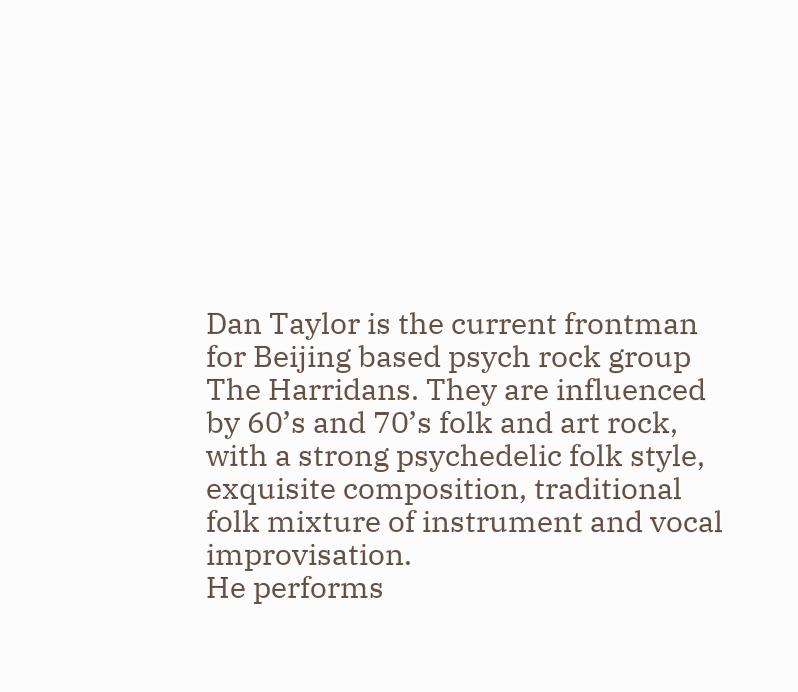Dan Taylor is the current frontman for Beijing based psych rock group The Harridans. They are influenced by 60’s and 70’s folk and art rock, with a strong psychedelic folk style, exquisite composition, traditional folk mixture of instrument and vocal improvisation.
He performs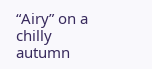“Airy” on a chilly autumn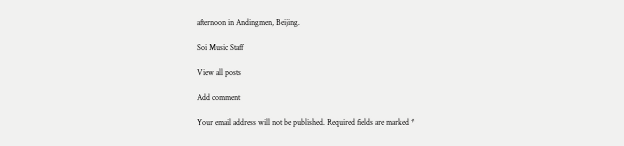afternoon in Andingmen, Beijing.

Soi Music Staff

View all posts

Add comment

Your email address will not be published. Required fields are marked *